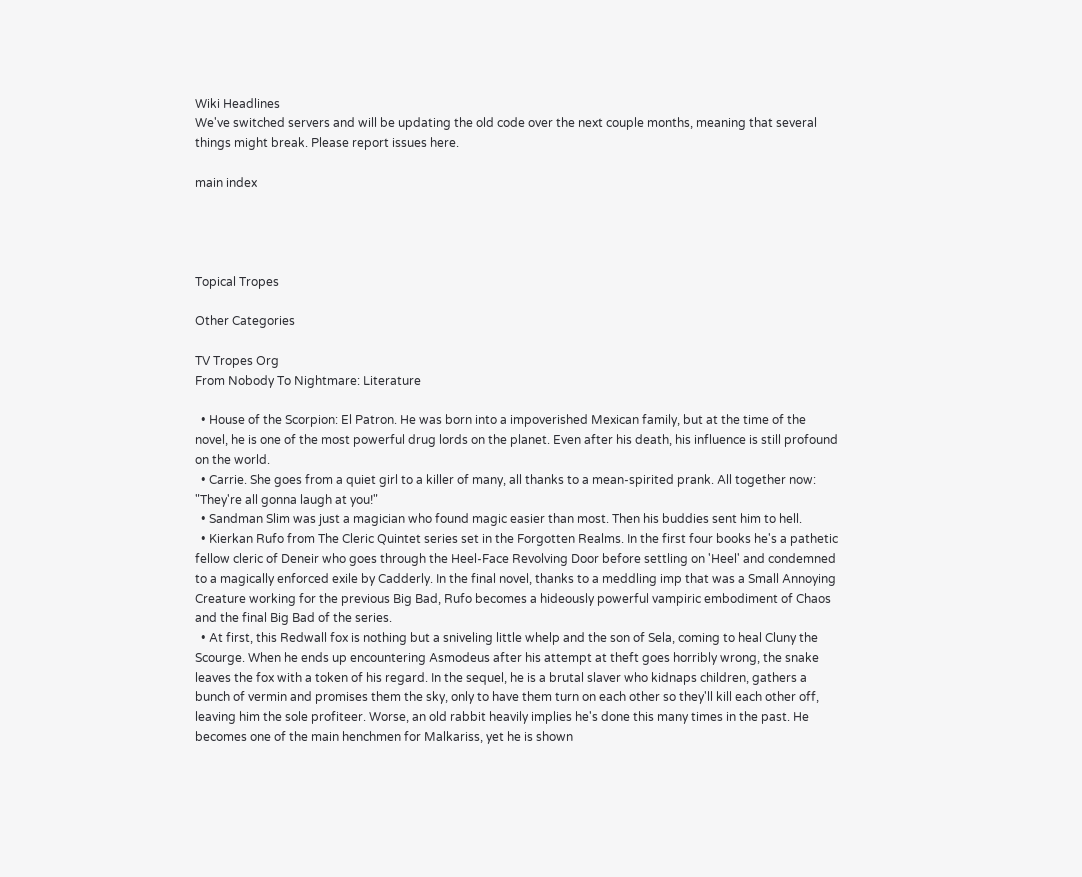Wiki Headlines
We've switched servers and will be updating the old code over the next couple months, meaning that several things might break. Please report issues here.

main index




Topical Tropes

Other Categories

TV Tropes Org
From Nobody To Nightmare: Literature

  • House of the Scorpion: El Patron. He was born into a impoverished Mexican family, but at the time of the novel, he is one of the most powerful drug lords on the planet. Even after his death, his influence is still profound on the world.
  • Carrie. She goes from a quiet girl to a killer of many, all thanks to a mean-spirited prank. All together now: "They're all gonna laugh at you!"
  • Sandman Slim was just a magician who found magic easier than most. Then his buddies sent him to hell.
  • Kierkan Rufo from The Cleric Quintet series set in the Forgotten Realms. In the first four books he's a pathetic fellow cleric of Deneir who goes through the Heel-Face Revolving Door before settling on 'Heel' and condemned to a magically enforced exile by Cadderly. In the final novel, thanks to a meddling imp that was a Small Annoying Creature working for the previous Big Bad, Rufo becomes a hideously powerful vampiric embodiment of Chaos and the final Big Bad of the series.
  • At first, this Redwall fox is nothing but a sniveling little whelp and the son of Sela, coming to heal Cluny the Scourge. When he ends up encountering Asmodeus after his attempt at theft goes horribly wrong, the snake leaves the fox with a token of his regard. In the sequel, he is a brutal slaver who kidnaps children, gathers a bunch of vermin and promises them the sky, only to have them turn on each other so they'll kill each other off, leaving him the sole profiteer. Worse, an old rabbit heavily implies he's done this many times in the past. He becomes one of the main henchmen for Malkariss, yet he is shown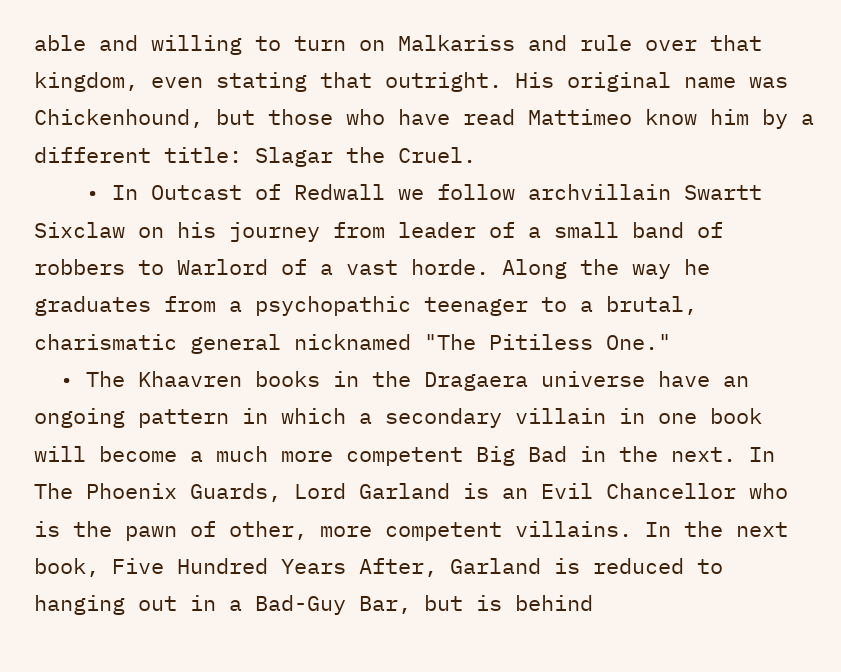able and willing to turn on Malkariss and rule over that kingdom, even stating that outright. His original name was Chickenhound, but those who have read Mattimeo know him by a different title: Slagar the Cruel.
    • In Outcast of Redwall we follow archvillain Swartt Sixclaw on his journey from leader of a small band of robbers to Warlord of a vast horde. Along the way he graduates from a psychopathic teenager to a brutal, charismatic general nicknamed "The Pitiless One."
  • The Khaavren books in the Dragaera universe have an ongoing pattern in which a secondary villain in one book will become a much more competent Big Bad in the next. In The Phoenix Guards, Lord Garland is an Evil Chancellor who is the pawn of other, more competent villains. In the next book, Five Hundred Years After, Garland is reduced to hanging out in a Bad-Guy Bar, but is behind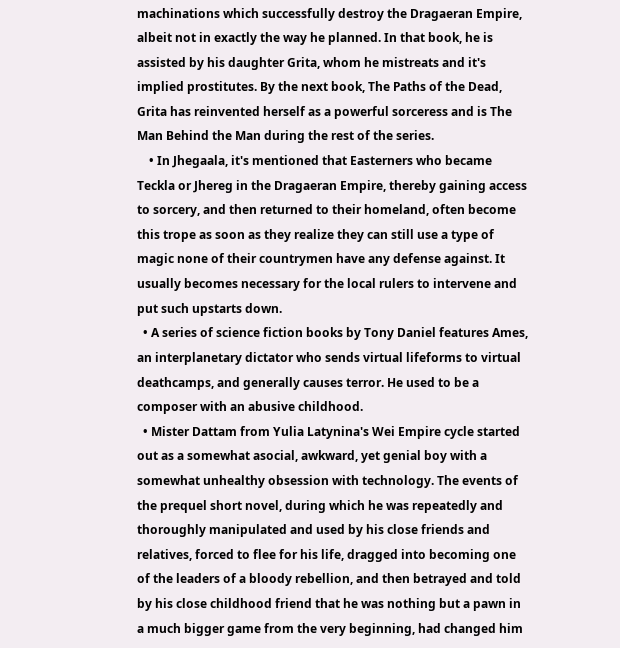machinations which successfully destroy the Dragaeran Empire, albeit not in exactly the way he planned. In that book, he is assisted by his daughter Grita, whom he mistreats and it's implied prostitutes. By the next book, The Paths of the Dead, Grita has reinvented herself as a powerful sorceress and is The Man Behind the Man during the rest of the series.
    • In Jhegaala, it's mentioned that Easterners who became Teckla or Jhereg in the Dragaeran Empire, thereby gaining access to sorcery, and then returned to their homeland, often become this trope as soon as they realize they can still use a type of magic none of their countrymen have any defense against. It usually becomes necessary for the local rulers to intervene and put such upstarts down.
  • A series of science fiction books by Tony Daniel features Ames, an interplanetary dictator who sends virtual lifeforms to virtual deathcamps, and generally causes terror. He used to be a composer with an abusive childhood.
  • Mister Dattam from Yulia Latynina's Wei Empire cycle started out as a somewhat asocial, awkward, yet genial boy with a somewhat unhealthy obsession with technology. The events of the prequel short novel, during which he was repeatedly and thoroughly manipulated and used by his close friends and relatives, forced to flee for his life, dragged into becoming one of the leaders of a bloody rebellion, and then betrayed and told by his close childhood friend that he was nothing but a pawn in a much bigger game from the very beginning, had changed him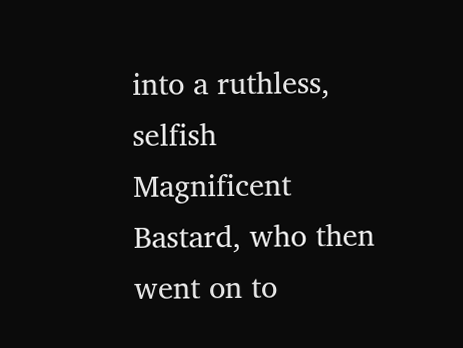into a ruthless, selfish Magnificent Bastard, who then went on to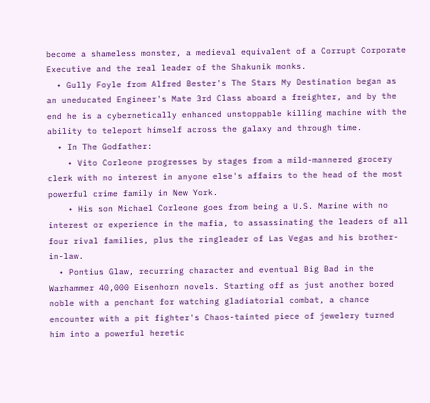become a shameless monster, a medieval equivalent of a Corrupt Corporate Executive and the real leader of the Shakunik monks.
  • Gully Foyle from Alfred Bester's The Stars My Destination began as an uneducated Engineer's Mate 3rd Class aboard a freighter, and by the end he is a cybernetically enhanced unstoppable killing machine with the ability to teleport himself across the galaxy and through time.
  • In The Godfather:
    • Vito Corleone progresses by stages from a mild-mannered grocery clerk with no interest in anyone else's affairs to the head of the most powerful crime family in New York.
    • His son Michael Corleone goes from being a U.S. Marine with no interest or experience in the mafia, to assassinating the leaders of all four rival families, plus the ringleader of Las Vegas and his brother-in-law.
  • Pontius Glaw, recurring character and eventual Big Bad in the Warhammer 40,000 Eisenhorn novels. Starting off as just another bored noble with a penchant for watching gladiatorial combat, a chance encounter with a pit fighter's Chaos-tainted piece of jewelery turned him into a powerful heretic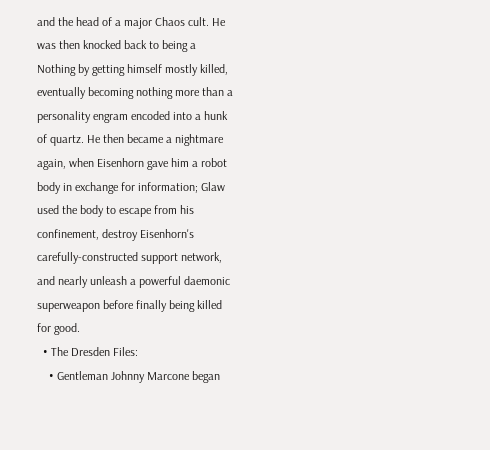and the head of a major Chaos cult. He was then knocked back to being a Nothing by getting himself mostly killed, eventually becoming nothing more than a personality engram encoded into a hunk of quartz. He then became a nightmare again, when Eisenhorn gave him a robot body in exchange for information; Glaw used the body to escape from his confinement, destroy Eisenhorn's carefully-constructed support network, and nearly unleash a powerful daemonic superweapon before finally being killed for good.
  • The Dresden Files:
    • Gentleman Johnny Marcone began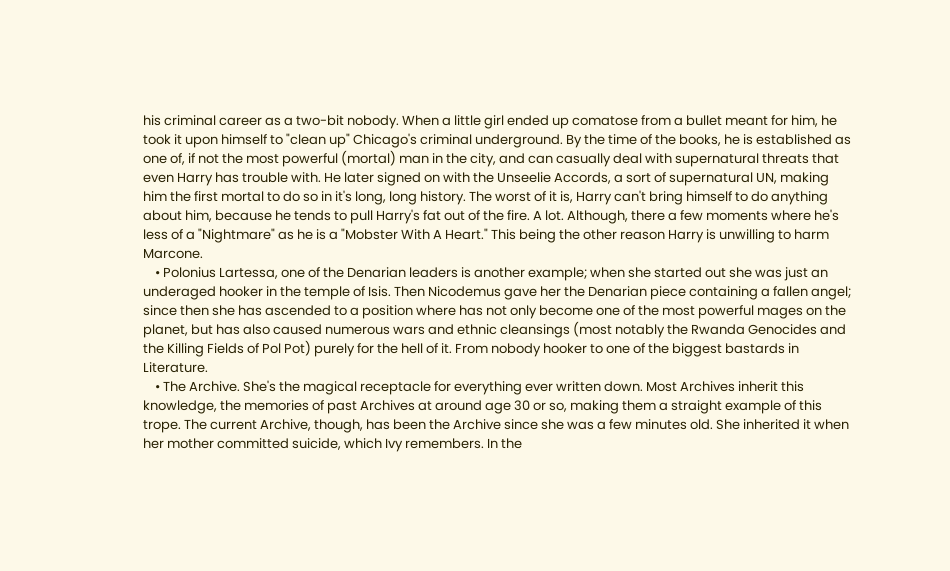his criminal career as a two-bit nobody. When a little girl ended up comatose from a bullet meant for him, he took it upon himself to "clean up" Chicago's criminal underground. By the time of the books, he is established as one of, if not the most powerful (mortal) man in the city, and can casually deal with supernatural threats that even Harry has trouble with. He later signed on with the Unseelie Accords, a sort of supernatural UN, making him the first mortal to do so in it's long, long history. The worst of it is, Harry can't bring himself to do anything about him, because he tends to pull Harry's fat out of the fire. A lot. Although, there a few moments where he's less of a "Nightmare" as he is a "Mobster With A Heart." This being the other reason Harry is unwilling to harm Marcone.
    • Polonius Lartessa, one of the Denarian leaders is another example; when she started out she was just an underaged hooker in the temple of Isis. Then Nicodemus gave her the Denarian piece containing a fallen angel; since then she has ascended to a position where has not only become one of the most powerful mages on the planet, but has also caused numerous wars and ethnic cleansings (most notably the Rwanda Genocides and the Killing Fields of Pol Pot) purely for the hell of it. From nobody hooker to one of the biggest bastards in Literature.
    • The Archive. She's the magical receptacle for everything ever written down. Most Archives inherit this knowledge, the memories of past Archives at around age 30 or so, making them a straight example of this trope. The current Archive, though, has been the Archive since she was a few minutes old. She inherited it when her mother committed suicide, which Ivy remembers. In the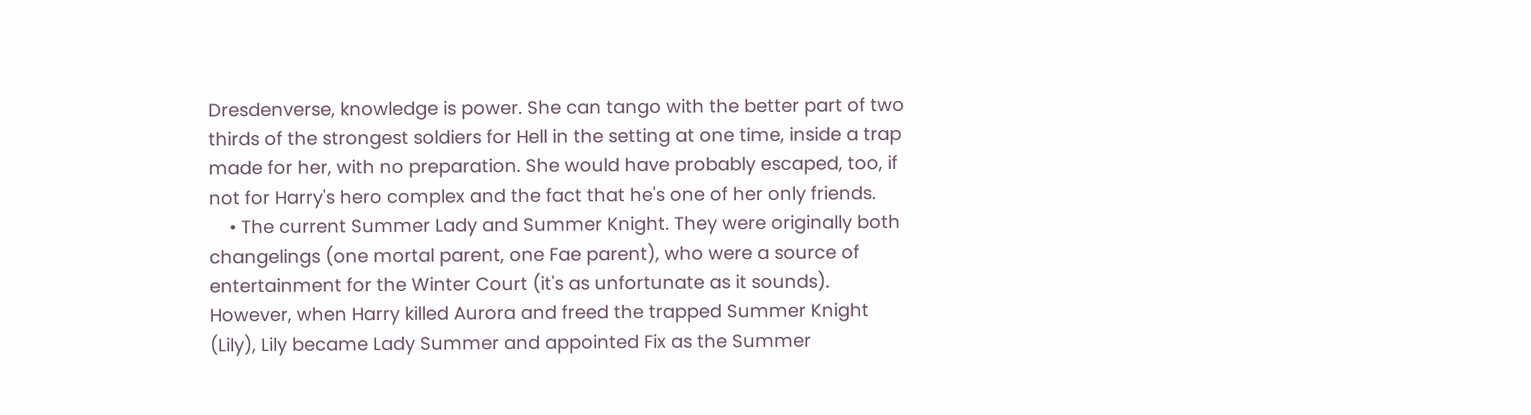Dresdenverse, knowledge is power. She can tango with the better part of two thirds of the strongest soldiers for Hell in the setting at one time, inside a trap made for her, with no preparation. She would have probably escaped, too, if not for Harry's hero complex and the fact that he's one of her only friends.
    • The current Summer Lady and Summer Knight. They were originally both changelings (one mortal parent, one Fae parent), who were a source of entertainment for the Winter Court (it's as unfortunate as it sounds). However, when Harry killed Aurora and freed the trapped Summer Knight (Lily), Lily became Lady Summer and appointed Fix as the Summer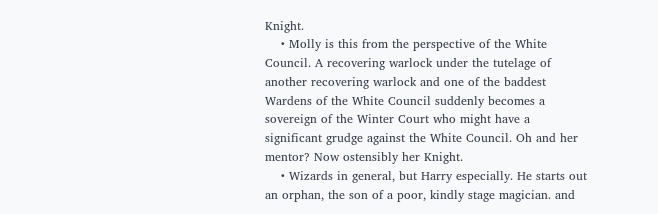Knight.
    • Molly is this from the perspective of the White Council. A recovering warlock under the tutelage of another recovering warlock and one of the baddest Wardens of the White Council suddenly becomes a sovereign of the Winter Court who might have a significant grudge against the White Council. Oh and her mentor? Now ostensibly her Knight.
    • Wizards in general, but Harry especially. He starts out an orphan, the son of a poor, kindly stage magician. and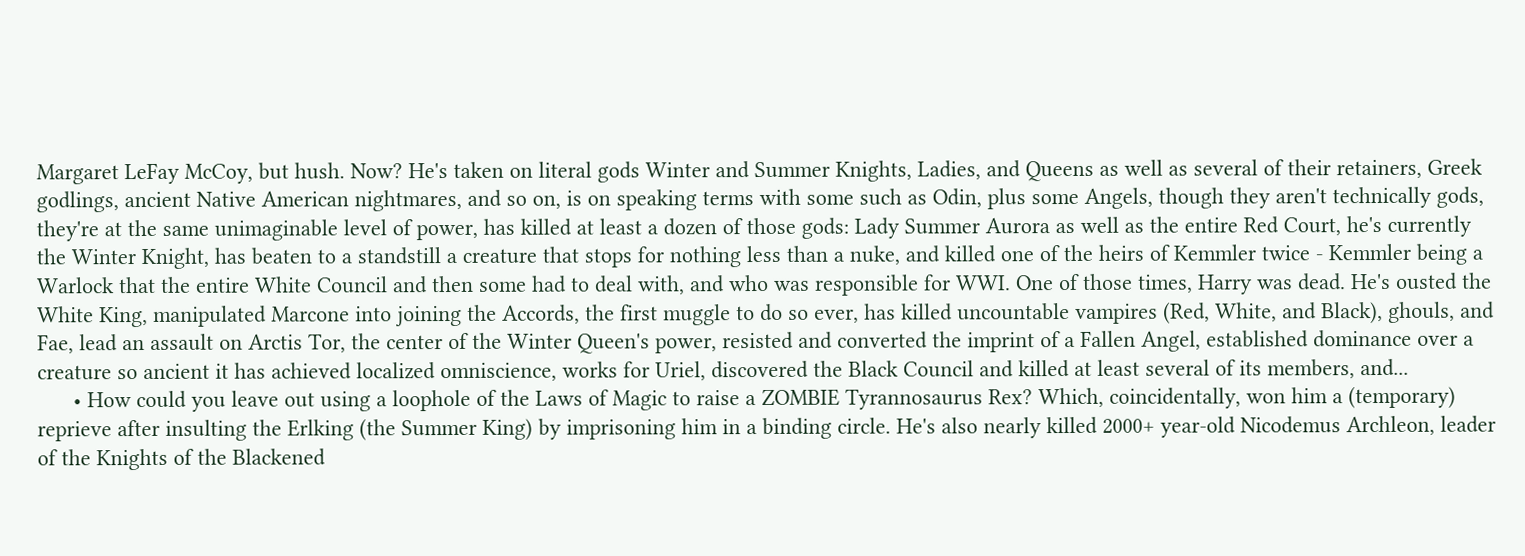Margaret LeFay McCoy, but hush. Now? He's taken on literal gods Winter and Summer Knights, Ladies, and Queens as well as several of their retainers, Greek godlings, ancient Native American nightmares, and so on, is on speaking terms with some such as Odin, plus some Angels, though they aren't technically gods, they're at the same unimaginable level of power, has killed at least a dozen of those gods: Lady Summer Aurora as well as the entire Red Court, he's currently the Winter Knight, has beaten to a standstill a creature that stops for nothing less than a nuke, and killed one of the heirs of Kemmler twice - Kemmler being a Warlock that the entire White Council and then some had to deal with, and who was responsible for WWI. One of those times, Harry was dead. He's ousted the White King, manipulated Marcone into joining the Accords, the first muggle to do so ever, has killed uncountable vampires (Red, White, and Black), ghouls, and Fae, lead an assault on Arctis Tor, the center of the Winter Queen's power, resisted and converted the imprint of a Fallen Angel, established dominance over a creature so ancient it has achieved localized omniscience, works for Uriel, discovered the Black Council and killed at least several of its members, and...
      • How could you leave out using a loophole of the Laws of Magic to raise a ZOMBIE Tyrannosaurus Rex? Which, coincidentally, won him a (temporary) reprieve after insulting the Erlking (the Summer King) by imprisoning him in a binding circle. He's also nearly killed 2000+ year-old Nicodemus Archleon, leader of the Knights of the Blackened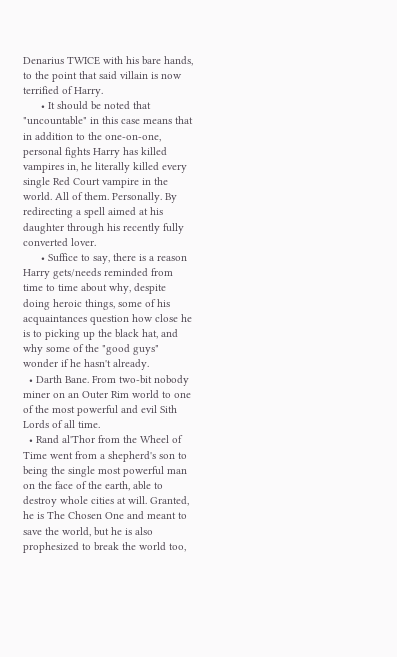Denarius TWICE with his bare hands, to the point that said villain is now terrified of Harry.
      • It should be noted that "uncountable" in this case means that in addition to the one-on-one, personal fights Harry has killed vampires in, he literally killed every single Red Court vampire in the world. All of them. Personally. By redirecting a spell aimed at his daughter through his recently fully converted lover.
      • Suffice to say, there is a reason Harry gets/needs reminded from time to time about why, despite doing heroic things, some of his acquaintances question how close he is to picking up the black hat, and why some of the "good guys" wonder if he hasn't already.
  • Darth Bane. From two-bit nobody miner on an Outer Rim world to one of the most powerful and evil Sith Lords of all time.
  • Rand al'Thor from the Wheel of Time went from a shepherd's son to being the single most powerful man on the face of the earth, able to destroy whole cities at will. Granted, he is The Chosen One and meant to save the world, but he is also prophesized to break the world too,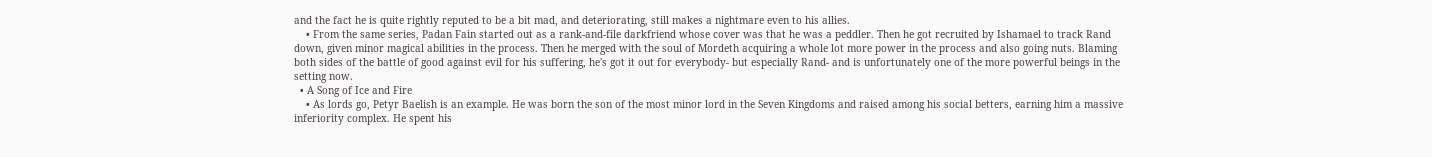and the fact he is quite rightly reputed to be a bit mad, and deteriorating, still makes a nightmare even to his allies.
    • From the same series, Padan Fain started out as a rank-and-file darkfriend whose cover was that he was a peddler. Then he got recruited by Ishamael to track Rand down, given minor magical abilities in the process. Then he merged with the soul of Mordeth acquiring a whole lot more power in the process and also going nuts. Blaming both sides of the battle of good against evil for his suffering, he's got it out for everybody- but especially Rand- and is unfortunately one of the more powerful beings in the setting now.
  • A Song of Ice and Fire
    • As lords go, Petyr Baelish is an example. He was born the son of the most minor lord in the Seven Kingdoms and raised among his social betters, earning him a massive inferiority complex. He spent his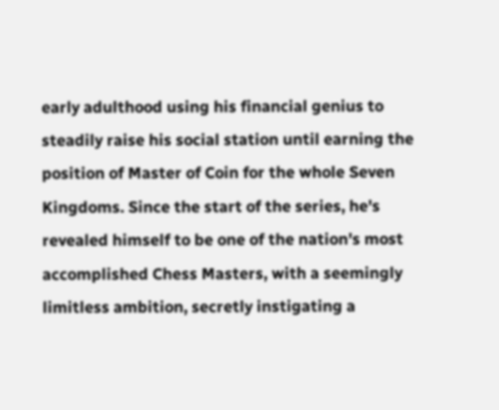early adulthood using his financial genius to steadily raise his social station until earning the position of Master of Coin for the whole Seven Kingdoms. Since the start of the series, he's revealed himself to be one of the nation's most accomplished Chess Masters, with a seemingly limitless ambition, secretly instigating a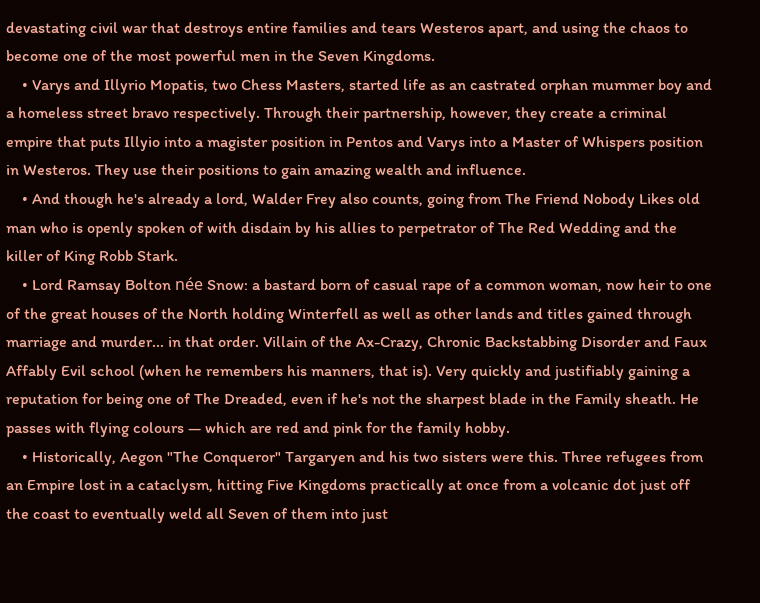devastating civil war that destroys entire families and tears Westeros apart, and using the chaos to become one of the most powerful men in the Seven Kingdoms.
    • Varys and Illyrio Mopatis, two Chess Masters, started life as an castrated orphan mummer boy and a homeless street bravo respectively. Through their partnership, however, they create a criminal empire that puts Illyio into a magister position in Pentos and Varys into a Master of Whispers position in Westeros. They use their positions to gain amazing wealth and influence.
    • And though he's already a lord, Walder Frey also counts, going from The Friend Nobody Likes old man who is openly spoken of with disdain by his allies to perpetrator of The Red Wedding and the killer of King Robb Stark.
    • Lord Ramsay Bolton née Snow: a bastard born of casual rape of a common woman, now heir to one of the great houses of the North holding Winterfell as well as other lands and titles gained through marriage and murder... in that order. Villain of the Ax-Crazy, Chronic Backstabbing Disorder and Faux Affably Evil school (when he remembers his manners, that is). Very quickly and justifiably gaining a reputation for being one of The Dreaded, even if he's not the sharpest blade in the Family sheath. He passes with flying colours — which are red and pink for the family hobby.
    • Historically, Aegon "The Conqueror" Targaryen and his two sisters were this. Three refugees from an Empire lost in a cataclysm, hitting Five Kingdoms practically at once from a volcanic dot just off the coast to eventually weld all Seven of them into just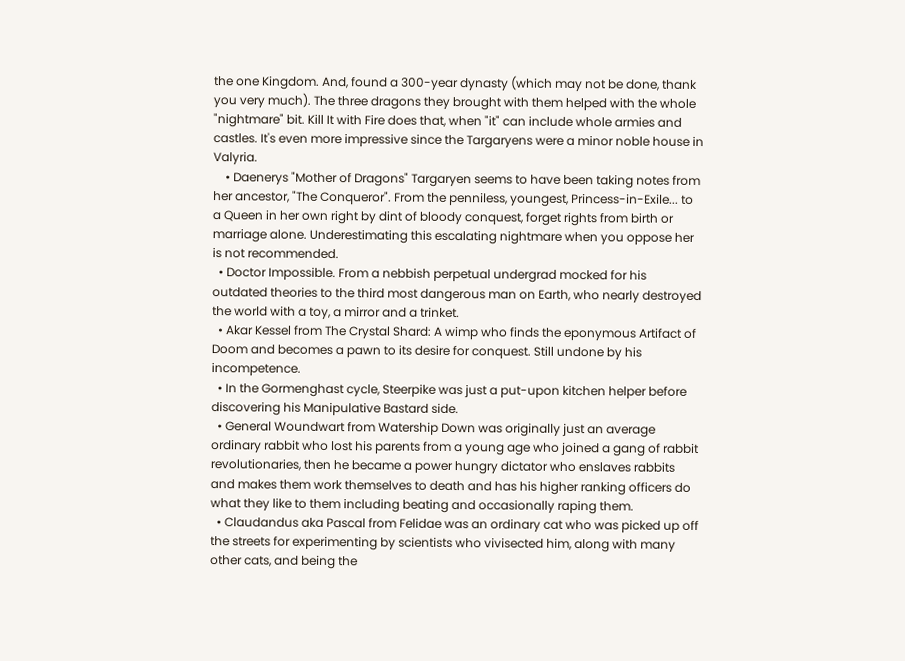the one Kingdom. And, found a 300-year dynasty (which may not be done, thank you very much). The three dragons they brought with them helped with the whole "nightmare" bit. Kill It with Fire does that, when "it" can include whole armies and castles. It's even more impressive since the Targaryens were a minor noble house in Valyria.
    • Daenerys "Mother of Dragons" Targaryen seems to have been taking notes from her ancestor, "The Conqueror". From the penniless, youngest, Princess-in-Exile... to a Queen in her own right by dint of bloody conquest, forget rights from birth or marriage alone. Underestimating this escalating nightmare when you oppose her is not recommended.
  • Doctor Impossible. From a nebbish perpetual undergrad mocked for his outdated theories to the third most dangerous man on Earth, who nearly destroyed the world with a toy, a mirror and a trinket.
  • Akar Kessel from The Crystal Shard: A wimp who finds the eponymous Artifact of Doom and becomes a pawn to its desire for conquest. Still undone by his incompetence.
  • In the Gormenghast cycle, Steerpike was just a put-upon kitchen helper before discovering his Manipulative Bastard side.
  • General Woundwart from Watership Down was originally just an average ordinary rabbit who lost his parents from a young age who joined a gang of rabbit revolutionaries, then he became a power hungry dictator who enslaves rabbits and makes them work themselves to death and has his higher ranking officers do what they like to them including beating and occasionally raping them.
  • Claudandus aka Pascal from Felidae was an ordinary cat who was picked up off the streets for experimenting by scientists who vivisected him, along with many other cats, and being the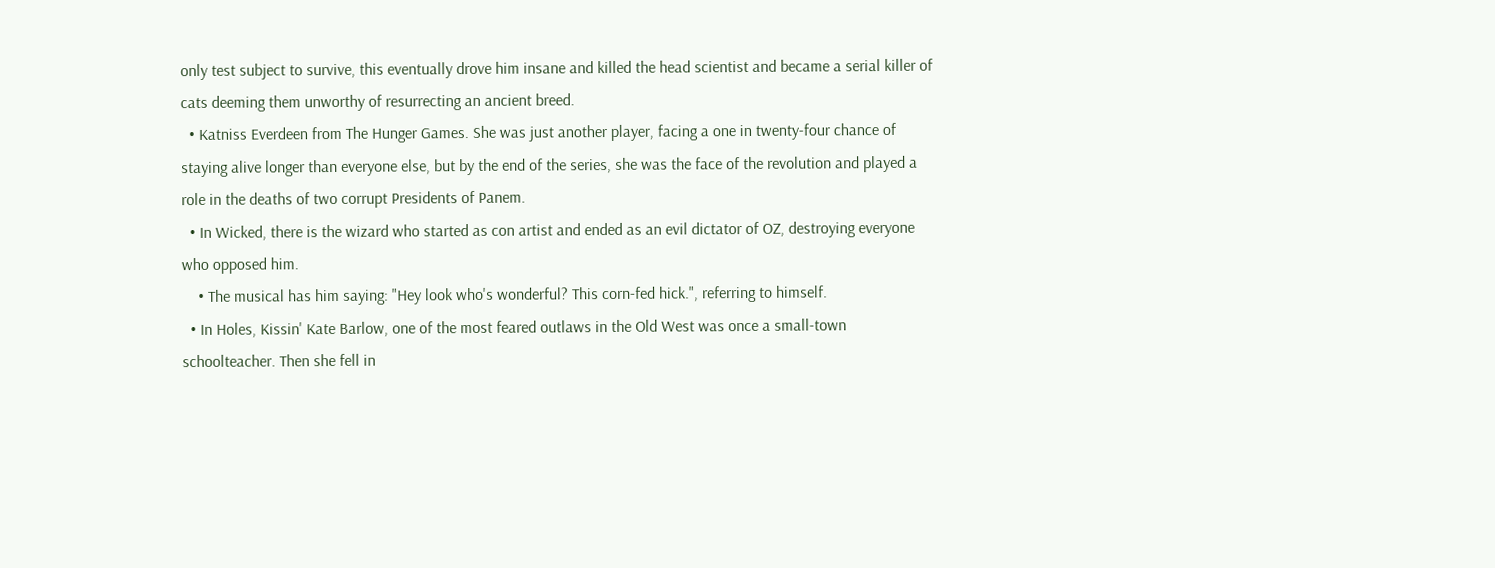only test subject to survive, this eventually drove him insane and killed the head scientist and became a serial killer of cats deeming them unworthy of resurrecting an ancient breed.
  • Katniss Everdeen from The Hunger Games. She was just another player, facing a one in twenty-four chance of staying alive longer than everyone else, but by the end of the series, she was the face of the revolution and played a role in the deaths of two corrupt Presidents of Panem.
  • In Wicked, there is the wizard who started as con artist and ended as an evil dictator of OZ, destroying everyone who opposed him.
    • The musical has him saying: "Hey look who's wonderful? This corn-fed hick.", referring to himself.
  • In Holes, Kissin' Kate Barlow, one of the most feared outlaws in the Old West was once a small-town schoolteacher. Then she fell in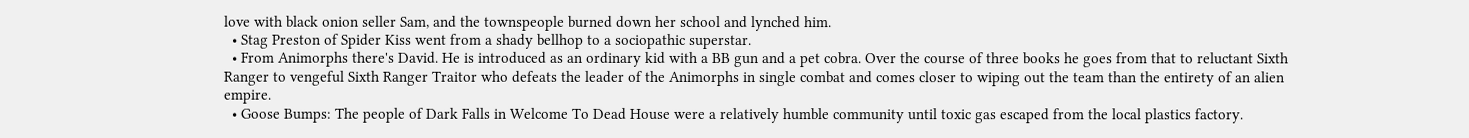love with black onion seller Sam, and the townspeople burned down her school and lynched him.
  • Stag Preston of Spider Kiss went from a shady bellhop to a sociopathic superstar.
  • From Animorphs there's David. He is introduced as an ordinary kid with a BB gun and a pet cobra. Over the course of three books he goes from that to reluctant Sixth Ranger to vengeful Sixth Ranger Traitor who defeats the leader of the Animorphs in single combat and comes closer to wiping out the team than the entirety of an alien empire.
  • Goose Bumps: The people of Dark Falls in Welcome To Dead House were a relatively humble community until toxic gas escaped from the local plastics factory.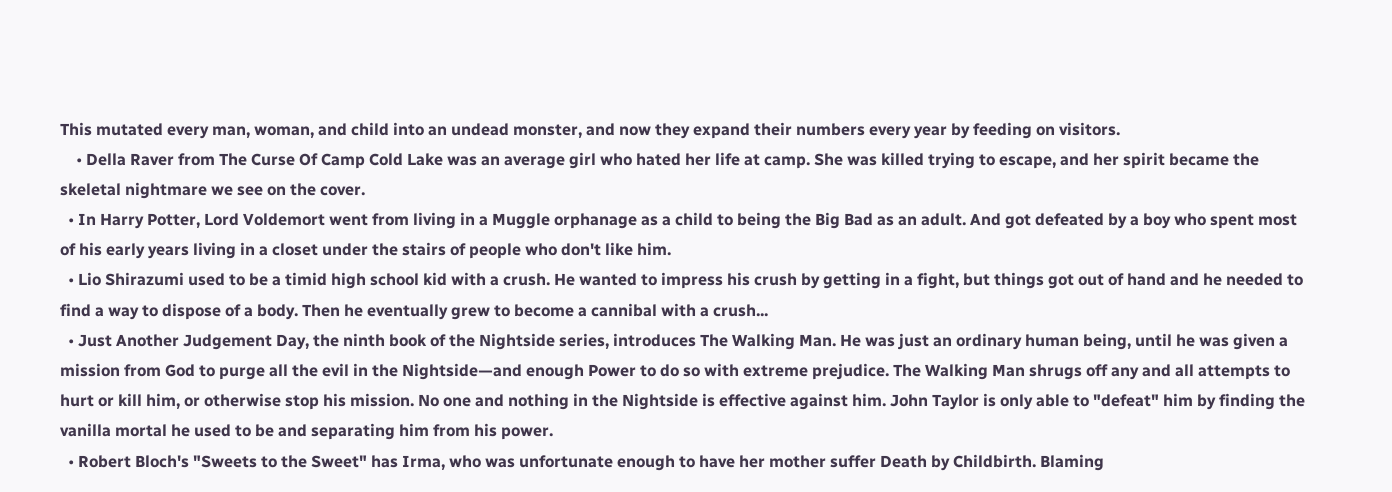This mutated every man, woman, and child into an undead monster, and now they expand their numbers every year by feeding on visitors.
    • Della Raver from The Curse Of Camp Cold Lake was an average girl who hated her life at camp. She was killed trying to escape, and her spirit became the skeletal nightmare we see on the cover.
  • In Harry Potter, Lord Voldemort went from living in a Muggle orphanage as a child to being the Big Bad as an adult. And got defeated by a boy who spent most of his early years living in a closet under the stairs of people who don't like him.
  • Lio Shirazumi used to be a timid high school kid with a crush. He wanted to impress his crush by getting in a fight, but things got out of hand and he needed to find a way to dispose of a body. Then he eventually grew to become a cannibal with a crush...
  • Just Another Judgement Day, the ninth book of the Nightside series, introduces The Walking Man. He was just an ordinary human being, until he was given a mission from God to purge all the evil in the Nightside—and enough Power to do so with extreme prejudice. The Walking Man shrugs off any and all attempts to hurt or kill him, or otherwise stop his mission. No one and nothing in the Nightside is effective against him. John Taylor is only able to "defeat" him by finding the vanilla mortal he used to be and separating him from his power.
  • Robert Bloch's "Sweets to the Sweet" has Irma, who was unfortunate enough to have her mother suffer Death by Childbirth. Blaming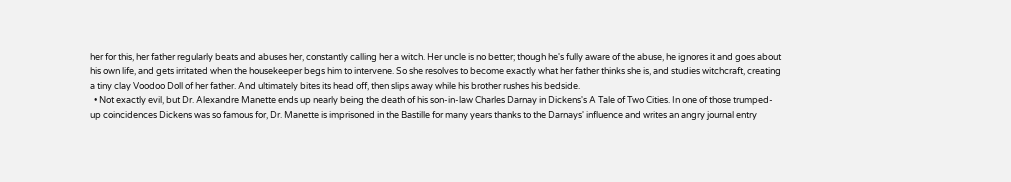her for this, her father regularly beats and abuses her, constantly calling her a witch. Her uncle is no better; though he's fully aware of the abuse, he ignores it and goes about his own life, and gets irritated when the housekeeper begs him to intervene. So she resolves to become exactly what her father thinks she is, and studies witchcraft, creating a tiny clay Voodoo Doll of her father. And ultimately bites its head off, then slips away while his brother rushes his bedside.
  • Not exactly evil, but Dr. Alexandre Manette ends up nearly being the death of his son-in-law Charles Darnay in Dickens's A Tale of Two Cities. In one of those trumped-up coincidences Dickens was so famous for, Dr. Manette is imprisoned in the Bastille for many years thanks to the Darnays' influence and writes an angry journal entry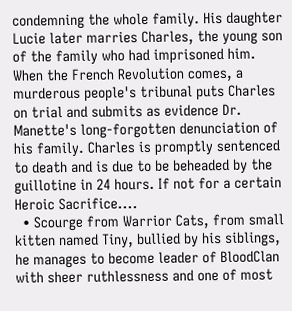condemning the whole family. His daughter Lucie later marries Charles, the young son of the family who had imprisoned him. When the French Revolution comes, a murderous people's tribunal puts Charles on trial and submits as evidence Dr. Manette's long-forgotten denunciation of his family. Charles is promptly sentenced to death and is due to be beheaded by the guillotine in 24 hours. If not for a certain Heroic Sacrifice....
  • Scourge from Warrior Cats, from small kitten named Tiny, bullied by his siblings, he manages to become leader of BloodClan with sheer ruthlessness and one of most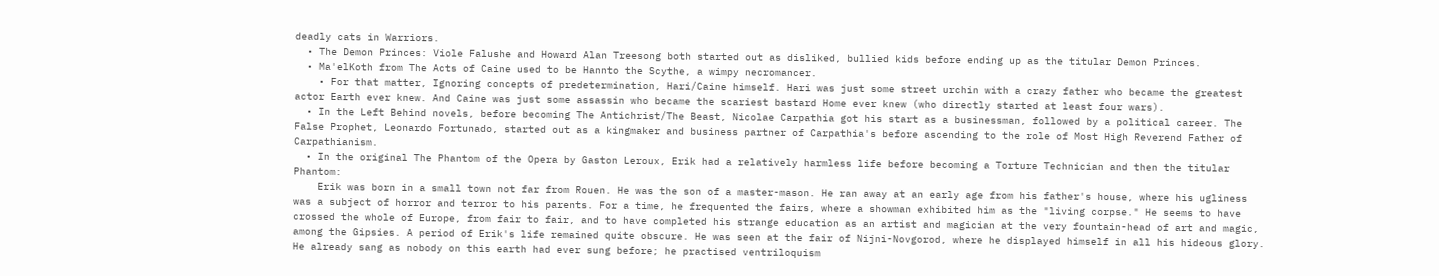deadly cats in Warriors.
  • The Demon Princes: Viole Falushe and Howard Alan Treesong both started out as disliked, bullied kids before ending up as the titular Demon Princes.
  • Ma'elKoth from The Acts of Caine used to be Hannto the Scythe, a wimpy necromancer.
    • For that matter, Ignoring concepts of predetermination, Hari/Caine himself. Hari was just some street urchin with a crazy father who became the greatest actor Earth ever knew. And Caine was just some assassin who became the scariest bastard Home ever knew (who directly started at least four wars).
  • In the Left Behind novels, before becoming The Antichrist/The Beast, Nicolae Carpathia got his start as a businessman, followed by a political career. The False Prophet, Leonardo Fortunado, started out as a kingmaker and business partner of Carpathia's before ascending to the role of Most High Reverend Father of Carpathianism.
  • In the original The Phantom of the Opera by Gaston Leroux, Erik had a relatively harmless life before becoming a Torture Technician and then the titular Phantom:
    Erik was born in a small town not far from Rouen. He was the son of a master-mason. He ran away at an early age from his father's house, where his ugliness was a subject of horror and terror to his parents. For a time, he frequented the fairs, where a showman exhibited him as the "living corpse." He seems to have crossed the whole of Europe, from fair to fair, and to have completed his strange education as an artist and magician at the very fountain-head of art and magic, among the Gipsies. A period of Erik's life remained quite obscure. He was seen at the fair of Nijni-Novgorod, where he displayed himself in all his hideous glory. He already sang as nobody on this earth had ever sung before; he practised ventriloquism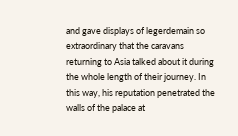and gave displays of legerdemain so extraordinary that the caravans returning to Asia talked about it during the whole length of their journey. In this way, his reputation penetrated the walls of the palace at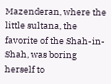Mazenderan, where the little sultana, the favorite of the Shah-in-Shah, was boring herself to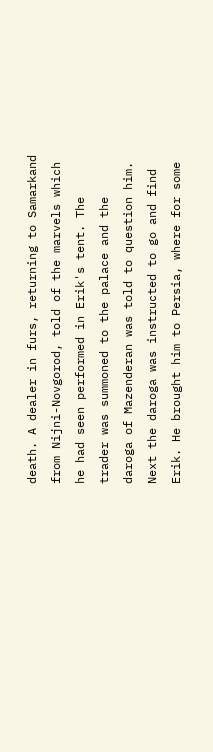death. A dealer in furs, returning to Samarkand from Nijni-Novgorod, told of the marvels which he had seen performed in Erik's tent. The trader was summoned to the palace and the daroga of Mazenderan was told to question him. Next the daroga was instructed to go and find Erik. He brought him to Persia, where for some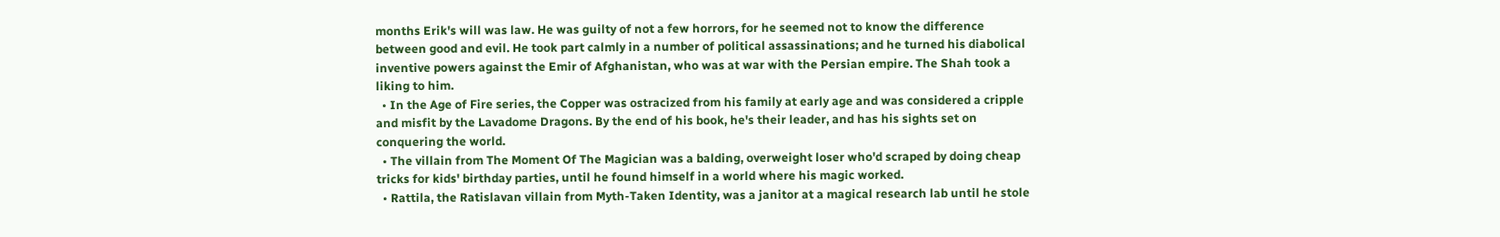months Erik's will was law. He was guilty of not a few horrors, for he seemed not to know the difference between good and evil. He took part calmly in a number of political assassinations; and he turned his diabolical inventive powers against the Emir of Afghanistan, who was at war with the Persian empire. The Shah took a liking to him.
  • In the Age of Fire series, the Copper was ostracized from his family at early age and was considered a cripple and misfit by the Lavadome Dragons. By the end of his book, he's their leader, and has his sights set on conquering the world.
  • The villain from The Moment Of The Magician was a balding, overweight loser who'd scraped by doing cheap tricks for kids' birthday parties, until he found himself in a world where his magic worked.
  • Rattila, the Ratislavan villain from Myth-Taken Identity, was a janitor at a magical research lab until he stole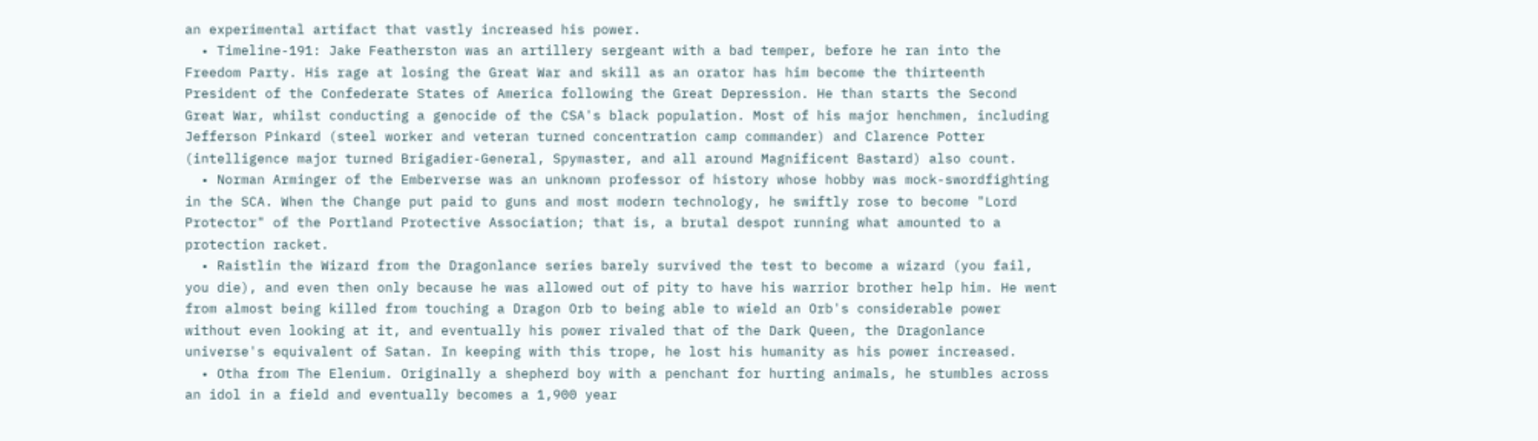an experimental artifact that vastly increased his power.
  • Timeline-191: Jake Featherston was an artillery sergeant with a bad temper, before he ran into the Freedom Party. His rage at losing the Great War and skill as an orator has him become the thirteenth President of the Confederate States of America following the Great Depression. He than starts the Second Great War, whilst conducting a genocide of the CSA's black population. Most of his major henchmen, including Jefferson Pinkard (steel worker and veteran turned concentration camp commander) and Clarence Potter (intelligence major turned Brigadier-General, Spymaster, and all around Magnificent Bastard) also count.
  • Norman Arminger of the Emberverse was an unknown professor of history whose hobby was mock-swordfighting in the SCA. When the Change put paid to guns and most modern technology, he swiftly rose to become "Lord Protector" of the Portland Protective Association; that is, a brutal despot running what amounted to a protection racket.
  • Raistlin the Wizard from the Dragonlance series barely survived the test to become a wizard (you fail, you die), and even then only because he was allowed out of pity to have his warrior brother help him. He went from almost being killed from touching a Dragon Orb to being able to wield an Orb's considerable power without even looking at it, and eventually his power rivaled that of the Dark Queen, the Dragonlance universe's equivalent of Satan. In keeping with this trope, he lost his humanity as his power increased.
  • Otha from The Elenium. Originally a shepherd boy with a penchant for hurting animals, he stumbles across an idol in a field and eventually becomes a 1,900 year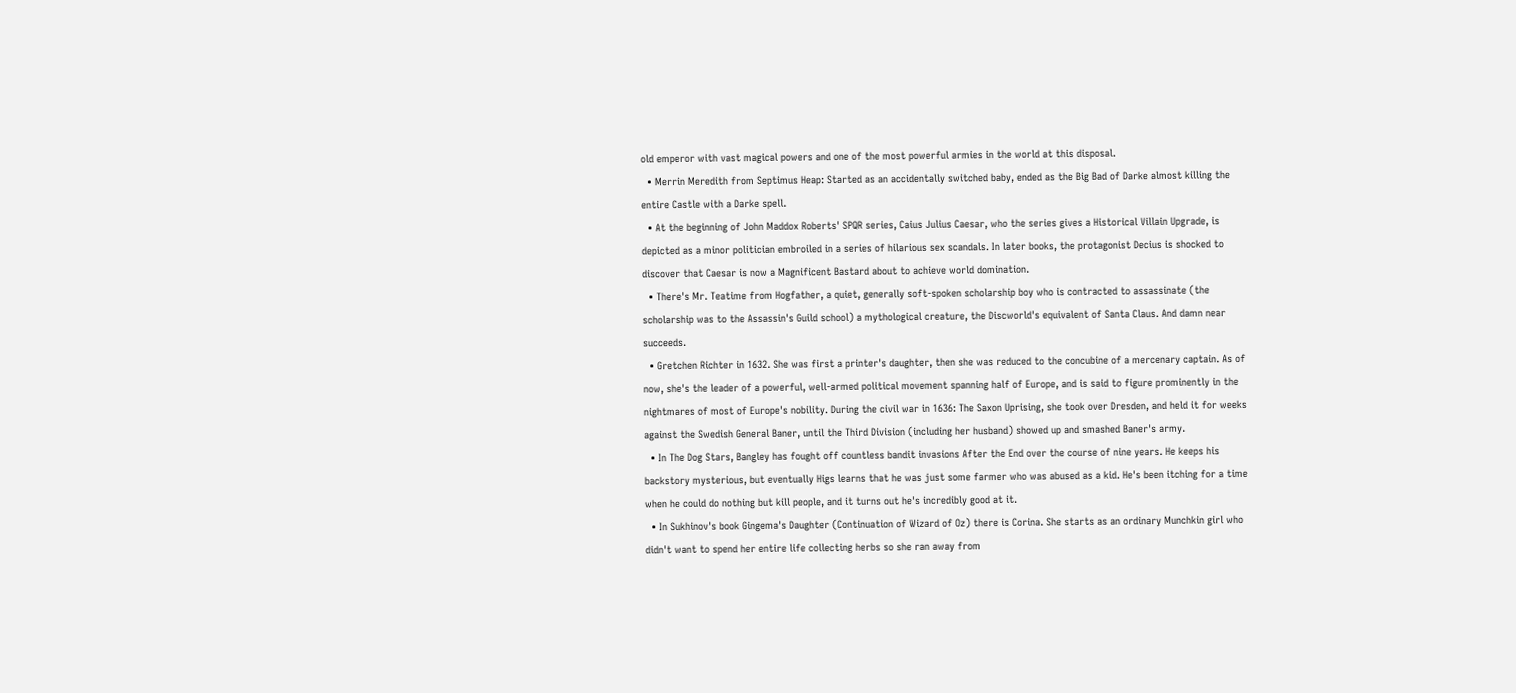old emperor with vast magical powers and one of the most powerful armies in the world at this disposal.
  • Merrin Meredith from Septimus Heap: Started as an accidentally switched baby, ended as the Big Bad of Darke almost killing the entire Castle with a Darke spell.
  • At the beginning of John Maddox Roberts' SPQR series, Caius Julius Caesar, who the series gives a Historical Villain Upgrade, is depicted as a minor politician embroiled in a series of hilarious sex scandals. In later books, the protagonist Decius is shocked to discover that Caesar is now a Magnificent Bastard about to achieve world domination.
  • There's Mr. Teatime from Hogfather, a quiet, generally soft-spoken scholarship boy who is contracted to assassinate (the scholarship was to the Assassin's Guild school) a mythological creature, the Discworld's equivalent of Santa Claus. And damn near succeeds.
  • Gretchen Richter in 1632. She was first a printer's daughter, then she was reduced to the concubine of a mercenary captain. As of now, she's the leader of a powerful, well-armed political movement spanning half of Europe, and is said to figure prominently in the nightmares of most of Europe's nobility. During the civil war in 1636: The Saxon Uprising, she took over Dresden, and held it for weeks against the Swedish General Baner, until the Third Division (including her husband) showed up and smashed Baner's army.
  • In The Dog Stars, Bangley has fought off countless bandit invasions After the End over the course of nine years. He keeps his backstory mysterious, but eventually Higs learns that he was just some farmer who was abused as a kid. He's been itching for a time when he could do nothing but kill people, and it turns out he's incredibly good at it.
  • In Sukhinov's book Gingema's Daughter (Continuation of Wizard of Oz) there is Corina. She starts as an ordinary Munchkin girl who didn't want to spend her entire life collecting herbs so she ran away from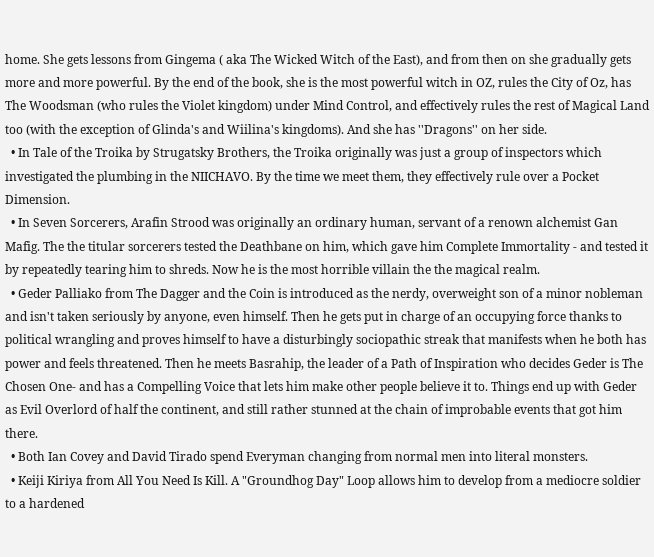home. She gets lessons from Gingema ( aka The Wicked Witch of the East), and from then on she gradually gets more and more powerful. By the end of the book, she is the most powerful witch in OZ, rules the City of Oz, has The Woodsman (who rules the Violet kingdom) under Mind Control, and effectively rules the rest of Magical Land too (with the exception of Glinda's and Wiilina's kingdoms). And she has ''Dragons'' on her side.
  • In Tale of the Troika by Strugatsky Brothers, the Troika originally was just a group of inspectors which investigated the plumbing in the NIICHAVO. By the time we meet them, they effectively rule over a Pocket Dimension.
  • In Seven Sorcerers, Arafin Strood was originally an ordinary human, servant of a renown alchemist Gan Mafig. The the titular sorcerers tested the Deathbane on him, which gave him Complete Immortality - and tested it by repeatedly tearing him to shreds. Now he is the most horrible villain the the magical realm.
  • Geder Palliako from The Dagger and the Coin is introduced as the nerdy, overweight son of a minor nobleman and isn't taken seriously by anyone, even himself. Then he gets put in charge of an occupying force thanks to political wrangling and proves himself to have a disturbingly sociopathic streak that manifests when he both has power and feels threatened. Then he meets Basrahip, the leader of a Path of Inspiration who decides Geder is The Chosen One- and has a Compelling Voice that lets him make other people believe it to. Things end up with Geder as Evil Overlord of half the continent, and still rather stunned at the chain of improbable events that got him there.
  • Both Ian Covey and David Tirado spend Everyman changing from normal men into literal monsters.
  • Keiji Kiriya from All You Need Is Kill. A "Groundhog Day" Loop allows him to develop from a mediocre soldier to a hardened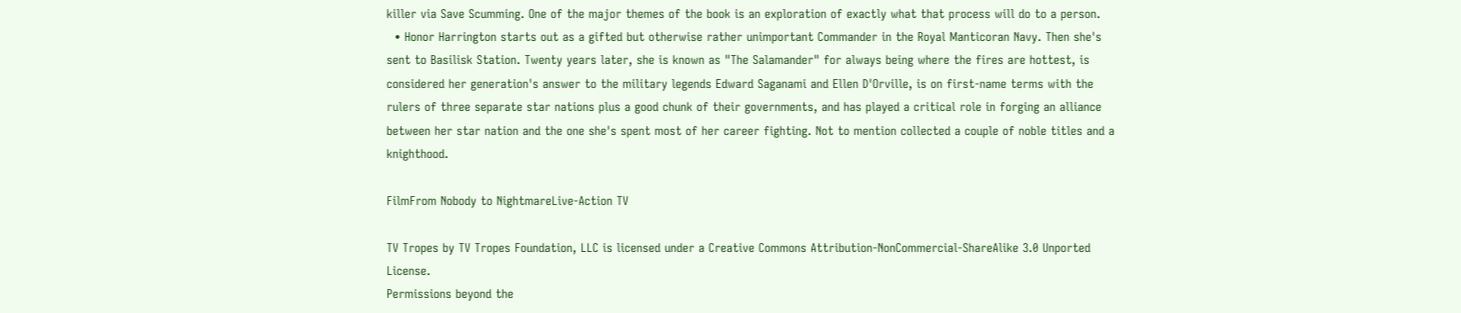killer via Save Scumming. One of the major themes of the book is an exploration of exactly what that process will do to a person.
  • Honor Harrington starts out as a gifted but otherwise rather unimportant Commander in the Royal Manticoran Navy. Then she's sent to Basilisk Station. Twenty years later, she is known as "The Salamander" for always being where the fires are hottest, is considered her generation's answer to the military legends Edward Saganami and Ellen D'Orville, is on first-name terms with the rulers of three separate star nations plus a good chunk of their governments, and has played a critical role in forging an alliance between her star nation and the one she's spent most of her career fighting. Not to mention collected a couple of noble titles and a knighthood.

FilmFrom Nobody to NightmareLive-Action TV

TV Tropes by TV Tropes Foundation, LLC is licensed under a Creative Commons Attribution-NonCommercial-ShareAlike 3.0 Unported License.
Permissions beyond the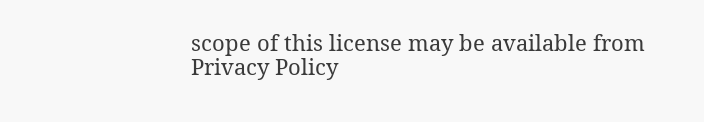scope of this license may be available from
Privacy Policy